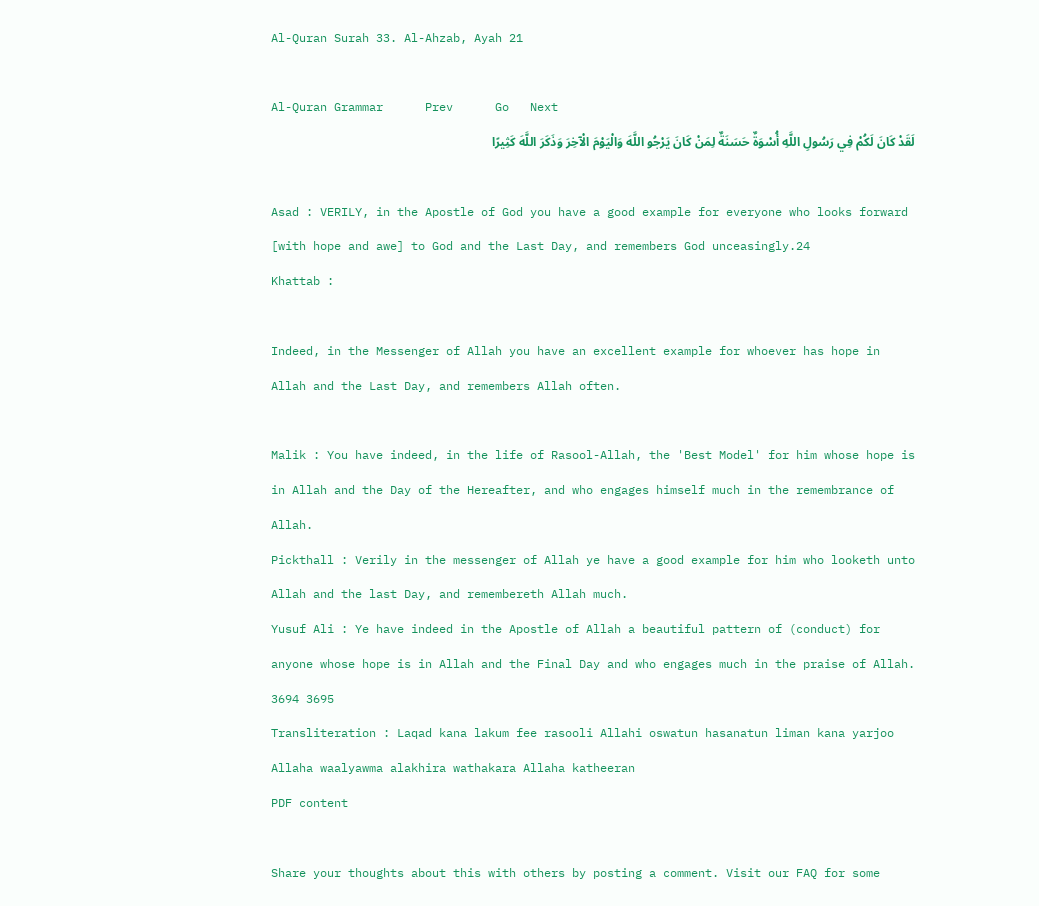Al-Quran Surah 33. Al-Ahzab, Ayah 21

Al-Quran Grammar      Prev      Go   Next
لَقَدْ كَانَ لَكُمْ فِي رَسُولِ اللَّهِ أُسْوَةٌ حَسَنَةٌ لِمَنْ كَانَ يَرْجُو اللَّهَ وَالْيَوْمَ الْآخِرَ وَذَكَرَ اللَّهَ كَثِيرًا

Asad : VERILY, in the Apostle of God you have a good example for everyone who looks forward [with hope and awe] to God and the Last Day, and remembers God unceasingly.24
Khattab :

Indeed, in the Messenger of Allah you have an excellent example for whoever has hope in Allah and the Last Day, and remembers Allah often.

Malik : You have indeed, in the life of Rasool-Allah, the 'Best Model' for him whose hope is in Allah and the Day of the Hereafter, and who engages himself much in the remembrance of Allah.
Pickthall : Verily in the messenger of Allah ye have a good example for him who looketh unto Allah and the last Day, and remembereth Allah much.
Yusuf Ali : Ye have indeed in the Apostle of Allah a beautiful pattern of (conduct) for anyone whose hope is in Allah and the Final Day and who engages much in the praise of Allah. 3694 3695
Transliteration : Laqad kana lakum fee rasooli Allahi oswatun hasanatun liman kana yarjoo Allaha waalyawma alakhira wathakara Allaha katheeran
PDF content

Share your thoughts about this with others by posting a comment. Visit our FAQ for some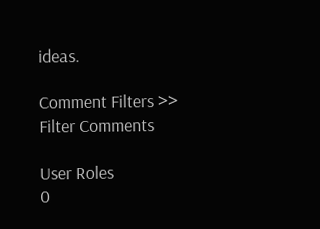ideas.

Comment Filters >>
Filter Comments

User Roles
0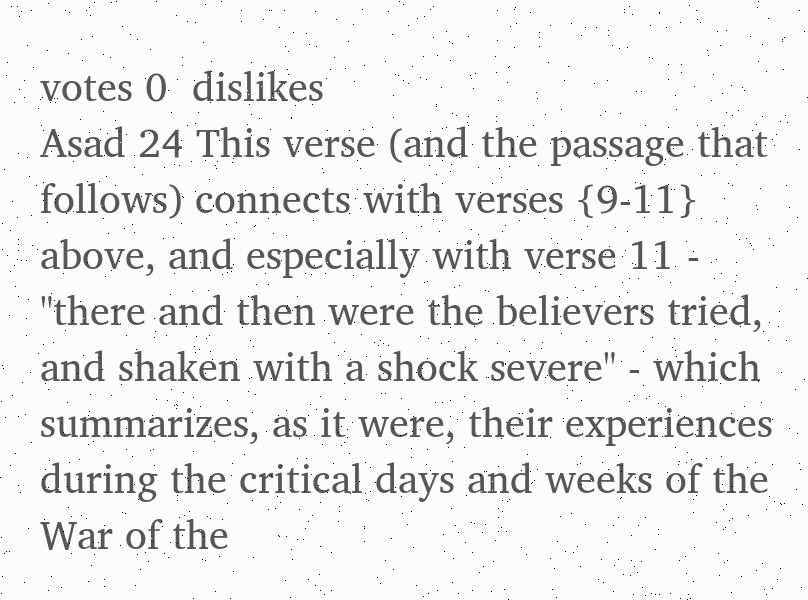votes 0  dislikes
Asad 24 This verse (and the passage that follows) connects with verses {9-11} above, and especially with verse 11 - "there and then were the believers tried, and shaken with a shock severe" - which summarizes, as it were, their experiences during the critical days and weeks of the War of the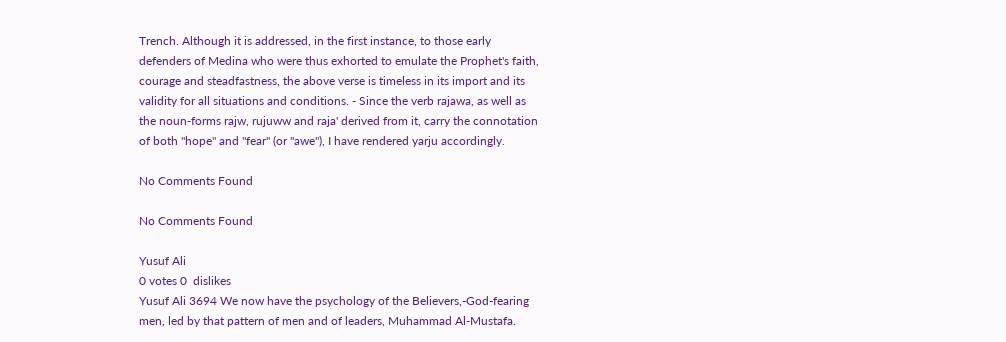Trench. Although it is addressed, in the first instance, to those early defenders of Medina who were thus exhorted to emulate the Prophet's faith, courage and steadfastness, the above verse is timeless in its import and its validity for all situations and conditions. - Since the verb rajawa, as well as the noun-forms rajw, rujuww and raja' derived from it, carry the connotation of both "hope" and "fear" (or "awe"), I have rendered yarju accordingly.

No Comments Found

No Comments Found

Yusuf Ali
0 votes 0  dislikes
Yusuf Ali 3694 We now have the psychology of the Believers,-God-fearing men, led by that pattern of men and of leaders, Muhammad Al-Mustafa.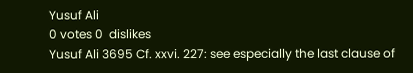Yusuf Ali
0 votes 0  dislikes
Yusuf Ali 3695 Cf. xxvi. 227: see especially the last clause of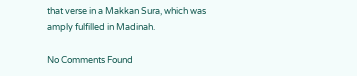that verse in a Makkan Sura, which was amply fulfilled in Madinah.

No Comments Found